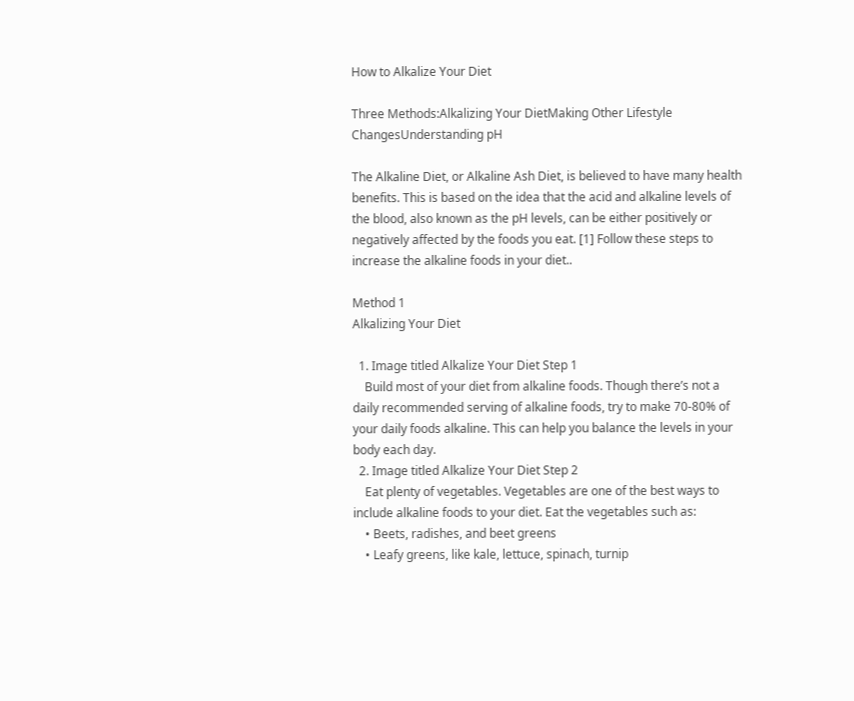How to Alkalize Your Diet

Three Methods:Alkalizing Your DietMaking Other Lifestyle ChangesUnderstanding pH

The Alkaline Diet, or Alkaline Ash Diet, is believed to have many health benefits. This is based on the idea that the acid and alkaline levels of the blood, also known as the pH levels, can be either positively or negatively affected by the foods you eat. [1] Follow these steps to increase the alkaline foods in your diet..

Method 1
Alkalizing Your Diet

  1. Image titled Alkalize Your Diet Step 1
    Build most of your diet from alkaline foods. Though there’s not a daily recommended serving of alkaline foods, try to make 70-80% of your daily foods alkaline. This can help you balance the levels in your body each day.
  2. Image titled Alkalize Your Diet Step 2
    Eat plenty of vegetables. Vegetables are one of the best ways to include alkaline foods to your diet. Eat the vegetables such as:
    • Beets, radishes, and beet greens
    • Leafy greens, like kale, lettuce, spinach, turnip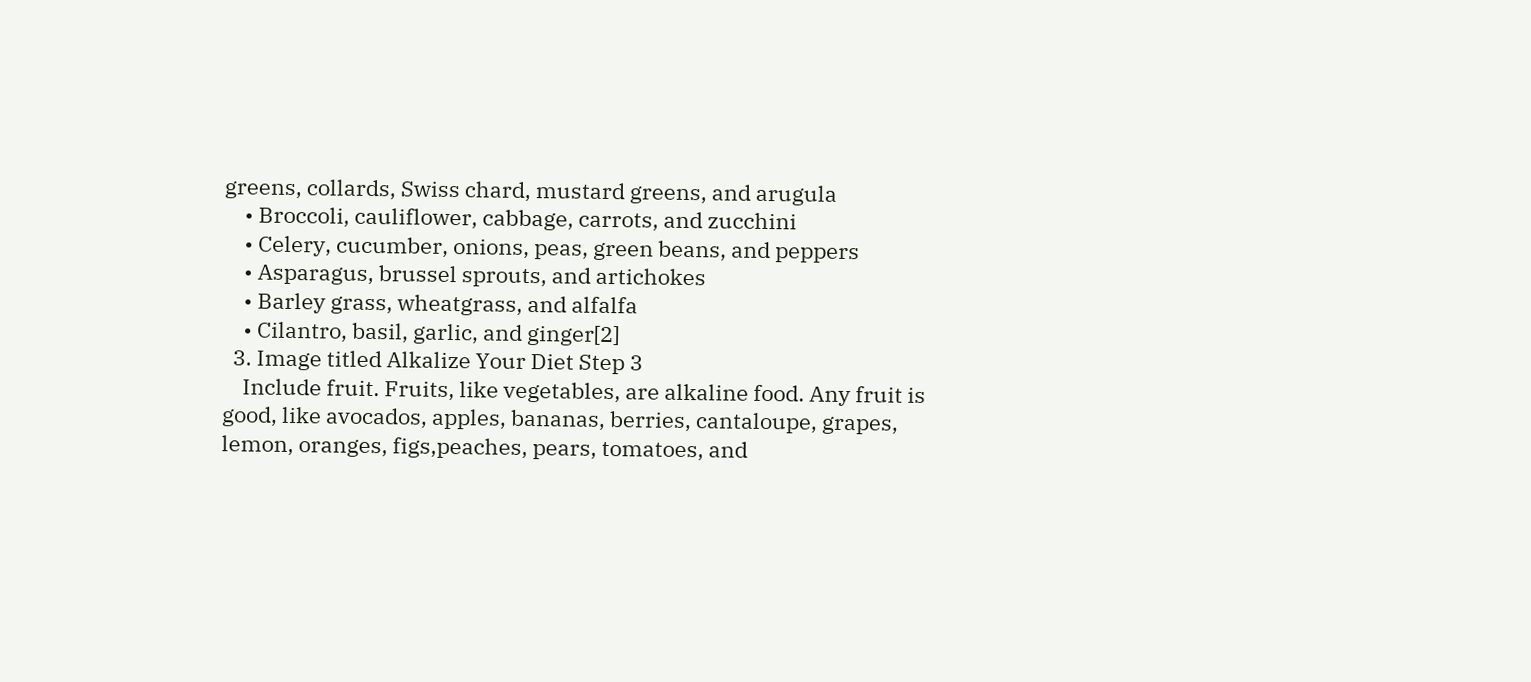greens, collards, Swiss chard, mustard greens, and arugula
    • Broccoli, cauliflower, cabbage, carrots, and zucchini
    • Celery, cucumber, onions, peas, green beans, and peppers
    • Asparagus, brussel sprouts, and artichokes
    • Barley grass, wheatgrass, and alfalfa
    • Cilantro, basil, garlic, and ginger[2]
  3. Image titled Alkalize Your Diet Step 3
    Include fruit. Fruits, like vegetables, are alkaline food. Any fruit is good, like avocados, apples, bananas, berries, cantaloupe, grapes, lemon, oranges, figs,peaches, pears, tomatoes, and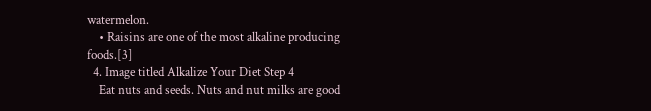watermelon.
    • Raisins are one of the most alkaline producing foods.[3]
  4. Image titled Alkalize Your Diet Step 4
    Eat nuts and seeds. Nuts and nut milks are good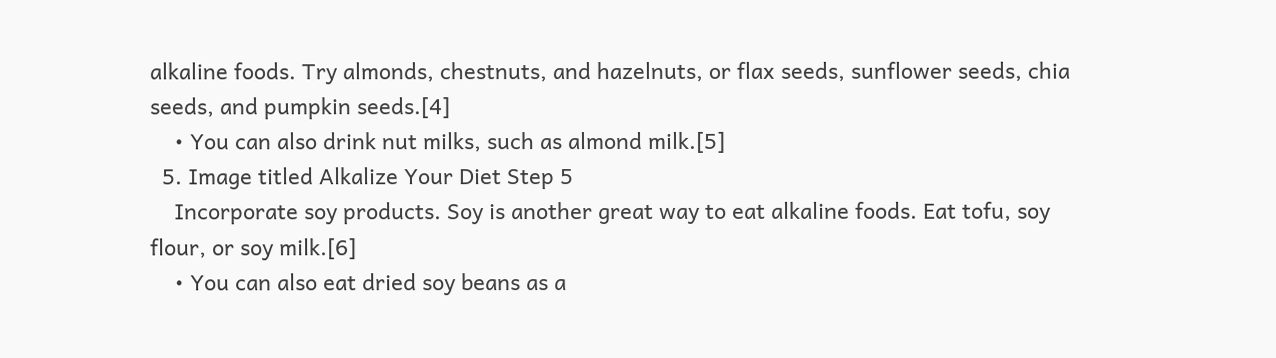alkaline foods. Try almonds, chestnuts, and hazelnuts, or flax seeds, sunflower seeds, chia seeds, and pumpkin seeds.[4]
    • You can also drink nut milks, such as almond milk.[5]
  5. Image titled Alkalize Your Diet Step 5
    Incorporate soy products. Soy is another great way to eat alkaline foods. Eat tofu, soy flour, or soy milk.[6]
    • You can also eat dried soy beans as a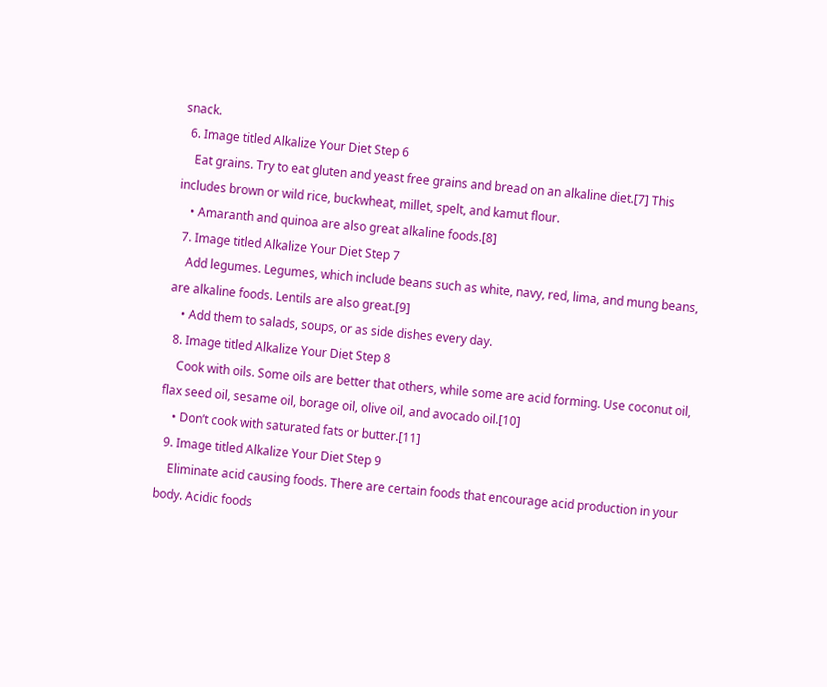snack.
  6. Image titled Alkalize Your Diet Step 6
    Eat grains. Try to eat gluten and yeast free grains and bread on an alkaline diet.[7] This includes brown or wild rice, buckwheat, millet, spelt, and kamut flour.
    • Amaranth and quinoa are also great alkaline foods.[8]
  7. Image titled Alkalize Your Diet Step 7
    Add legumes. Legumes, which include beans such as white, navy, red, lima, and mung beans, are alkaline foods. Lentils are also great.[9]
    • Add them to salads, soups, or as side dishes every day.
  8. Image titled Alkalize Your Diet Step 8
    Cook with oils. Some oils are better that others, while some are acid forming. Use coconut oil, flax seed oil, sesame oil, borage oil, olive oil, and avocado oil.[10]
    • Don’t cook with saturated fats or butter.[11]
  9. Image titled Alkalize Your Diet Step 9
    Eliminate acid causing foods. There are certain foods that encourage acid production in your body. Acidic foods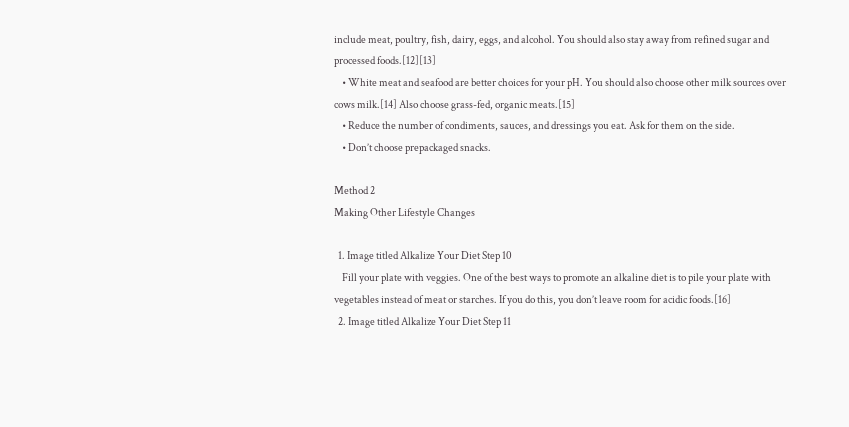include meat, poultry, fish, dairy, eggs, and alcohol. You should also stay away from refined sugar and processed foods.[12][13]
    • White meat and seafood are better choices for your pH. You should also choose other milk sources over cows milk.[14] Also choose grass-fed, organic meats.[15]
    • Reduce the number of condiments, sauces, and dressings you eat. Ask for them on the side.
    • Don’t choose prepackaged snacks.

Method 2
Making Other Lifestyle Changes

  1. Image titled Alkalize Your Diet Step 10
    Fill your plate with veggies. One of the best ways to promote an alkaline diet is to pile your plate with vegetables instead of meat or starches. If you do this, you don’t leave room for acidic foods.[16]
  2. Image titled Alkalize Your Diet Step 11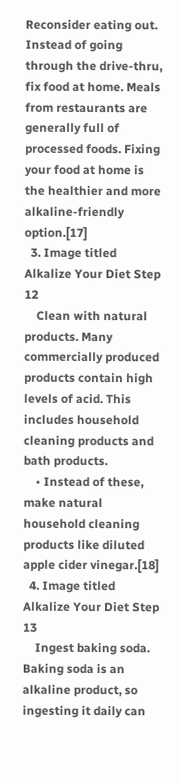Reconsider eating out. Instead of going through the drive-thru, fix food at home. Meals from restaurants are generally full of processed foods. Fixing your food at home is the healthier and more alkaline-friendly option.[17]
  3. Image titled Alkalize Your Diet Step 12
    Clean with natural products. Many commercially produced products contain high levels of acid. This includes household cleaning products and bath products.
    • Instead of these, make natural household cleaning products like diluted apple cider vinegar.[18]
  4. Image titled Alkalize Your Diet Step 13
    Ingest baking soda. Baking soda is an alkaline product, so ingesting it daily can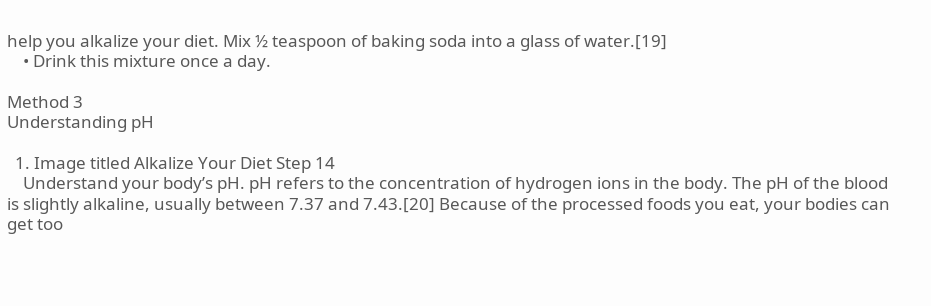help you alkalize your diet. Mix ½ teaspoon of baking soda into a glass of water.[19]
    • Drink this mixture once a day.

Method 3
Understanding pH

  1. Image titled Alkalize Your Diet Step 14
    Understand your body’s pH. pH refers to the concentration of hydrogen ions in the body. The pH of the blood is slightly alkaline, usually between 7.37 and 7.43.[20] Because of the processed foods you eat, your bodies can get too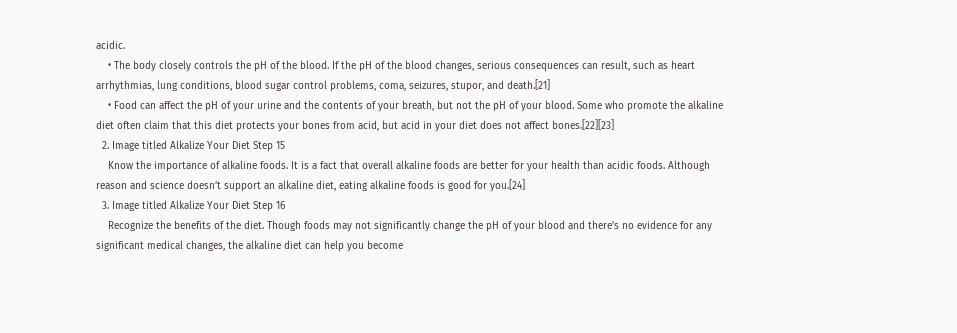acidic.
    • The body closely controls the pH of the blood. If the pH of the blood changes, serious consequences can result, such as heart arrhythmias, lung conditions, blood sugar control problems, coma, seizures, stupor, and death.[21]
    • Food can affect the pH of your urine and the contents of your breath, but not the pH of your blood. Some who promote the alkaline diet often claim that this diet protects your bones from acid, but acid in your diet does not affect bones.[22][23]
  2. Image titled Alkalize Your Diet Step 15
    Know the importance of alkaline foods. It is a fact that overall alkaline foods are better for your health than acidic foods. Although reason and science doesn’t support an alkaline diet, eating alkaline foods is good for you.[24]
  3. Image titled Alkalize Your Diet Step 16
    Recognize the benefits of the diet. Though foods may not significantly change the pH of your blood and there’s no evidence for any significant medical changes, the alkaline diet can help you become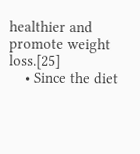healthier and promote weight loss.[25]
    • Since the diet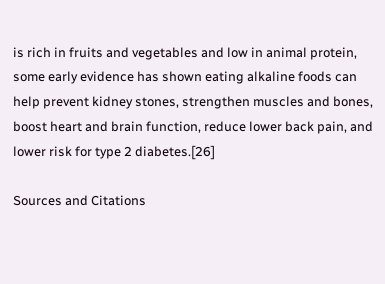is rich in fruits and vegetables and low in animal protein, some early evidence has shown eating alkaline foods can help prevent kidney stones, strengthen muscles and bones, boost heart and brain function, reduce lower back pain, and lower risk for type 2 diabetes.[26]

Sources and Citations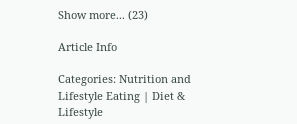Show more... (23)

Article Info

Categories: Nutrition and Lifestyle Eating | Diet & Lifestyle